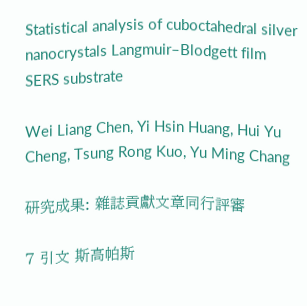Statistical analysis of cuboctahedral silver nanocrystals Langmuir–Blodgett film SERS substrate

Wei Liang Chen, Yi Hsin Huang, Hui Yu Cheng, Tsung Rong Kuo, Yu Ming Chang

研究成果: 雜誌貢獻文章同行評審

7 引文 斯高帕斯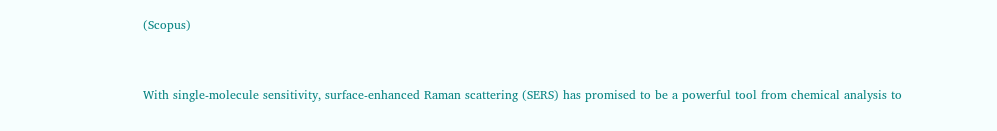(Scopus)


With single-molecule sensitivity, surface-enhanced Raman scattering (SERS) has promised to be a powerful tool from chemical analysis to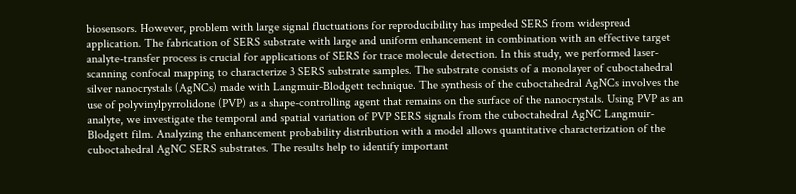biosensors. However, problem with large signal fluctuations for reproducibility has impeded SERS from widespread application. The fabrication of SERS substrate with large and uniform enhancement in combination with an effective target analyte-transfer process is crucial for applications of SERS for trace molecule detection. In this study, we performed laser-scanning confocal mapping to characterize 3 SERS substrate samples. The substrate consists of a monolayer of cuboctahedral silver nanocrystals (AgNCs) made with Langmuir-Blodgett technique. The synthesis of the cuboctahedral AgNCs involves the use of polyvinylpyrrolidone (PVP) as a shape-controlling agent that remains on the surface of the nanocrystals. Using PVP as an analyte, we investigate the temporal and spatial variation of PVP SERS signals from the cuboctahedral AgNC Langmuir-Blodgett film. Analyzing the enhancement probability distribution with a model allows quantitative characterization of the cuboctahedral AgNC SERS substrates. The results help to identify important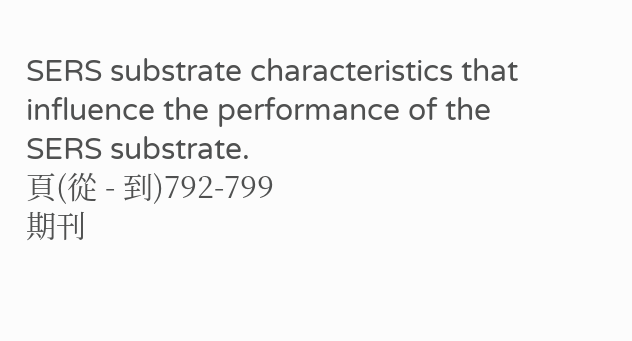SERS substrate characteristics that influence the performance of the SERS substrate.
頁(從 - 到)792-799
期刊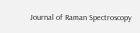Journal of Raman Spectroscopy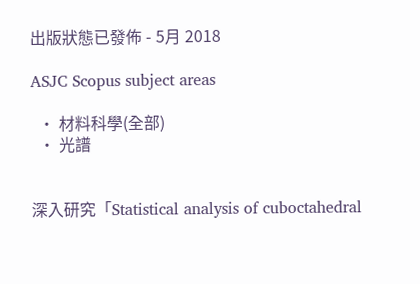出版狀態已發佈 - 5月 2018

ASJC Scopus subject areas

  • 材料科學(全部)
  • 光譜


深入研究「Statistical analysis of cuboctahedral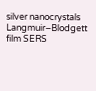silver nanocrystals Langmuir–Blodgett film SERS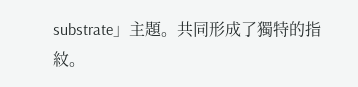substrate」主題。共同形成了獨特的指紋。